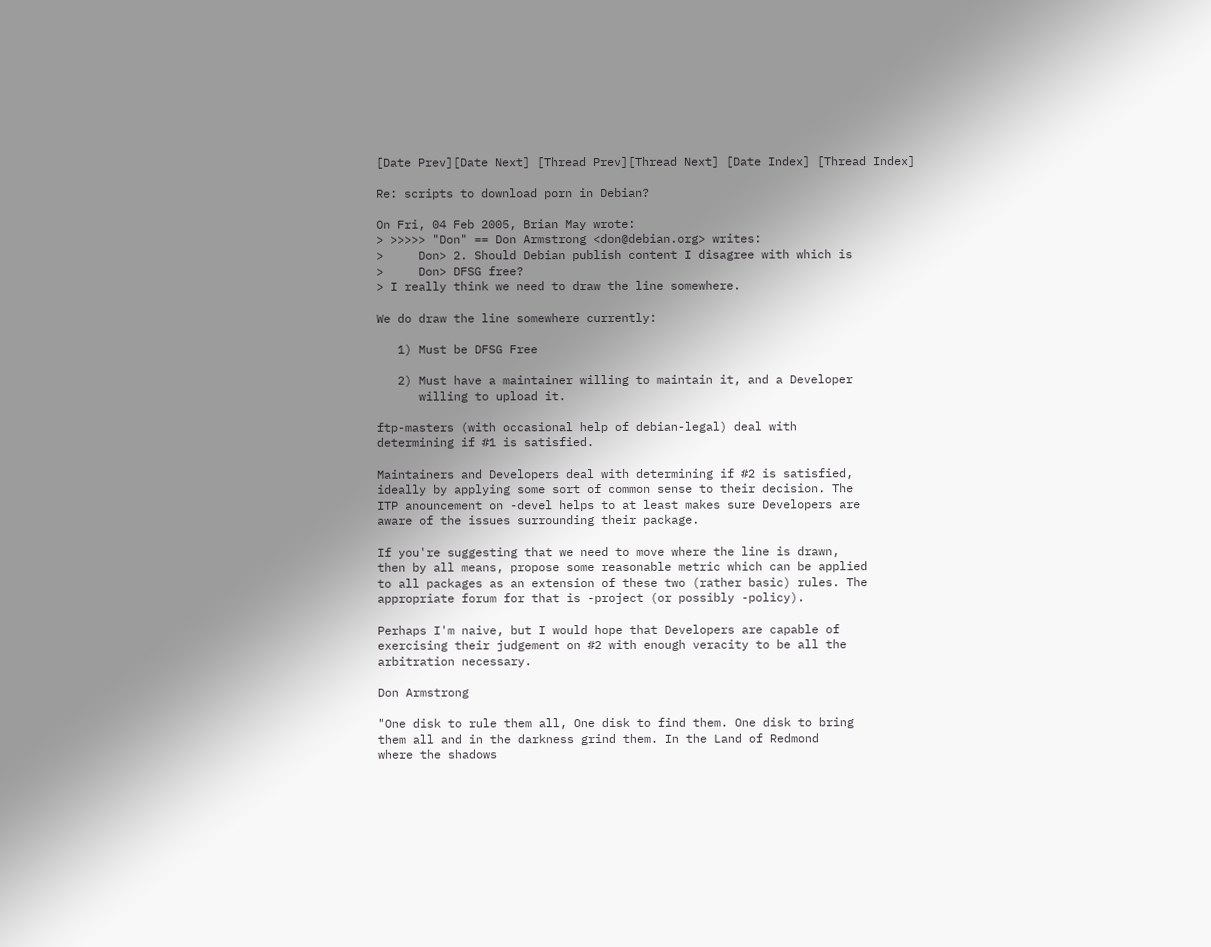[Date Prev][Date Next] [Thread Prev][Thread Next] [Date Index] [Thread Index]

Re: scripts to download porn in Debian?

On Fri, 04 Feb 2005, Brian May wrote:
> >>>>> "Don" == Don Armstrong <don@debian.org> writes:
>     Don> 2. Should Debian publish content I disagree with which is
>     Don> DFSG free?
> I really think we need to draw the line somewhere.

We do draw the line somewhere currently:

   1) Must be DFSG Free

   2) Must have a maintainer willing to maintain it, and a Developer
      willing to upload it.

ftp-masters (with occasional help of debian-legal) deal with
determining if #1 is satisfied.

Maintainers and Developers deal with determining if #2 is satisfied,
ideally by applying some sort of common sense to their decision. The
ITP anouncement on -devel helps to at least makes sure Developers are
aware of the issues surrounding their package.

If you're suggesting that we need to move where the line is drawn,
then by all means, propose some reasonable metric which can be applied
to all packages as an extension of these two (rather basic) rules. The
appropriate forum for that is -project (or possibly -policy).

Perhaps I'm naive, but I would hope that Developers are capable of
exercising their judgement on #2 with enough veracity to be all the
arbitration necessary.

Don Armstrong

"One disk to rule them all, One disk to find them. One disk to bring
them all and in the darkness grind them. In the Land of Redmond
where the shadows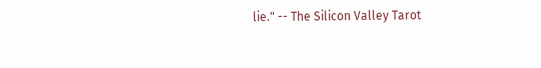lie." -- The Silicon Valley Tarot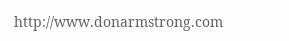http://www.donarmstrong.com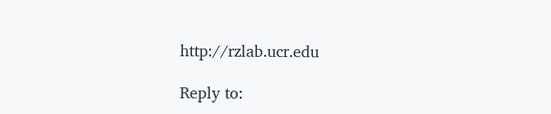http://rzlab.ucr.edu

Reply to: